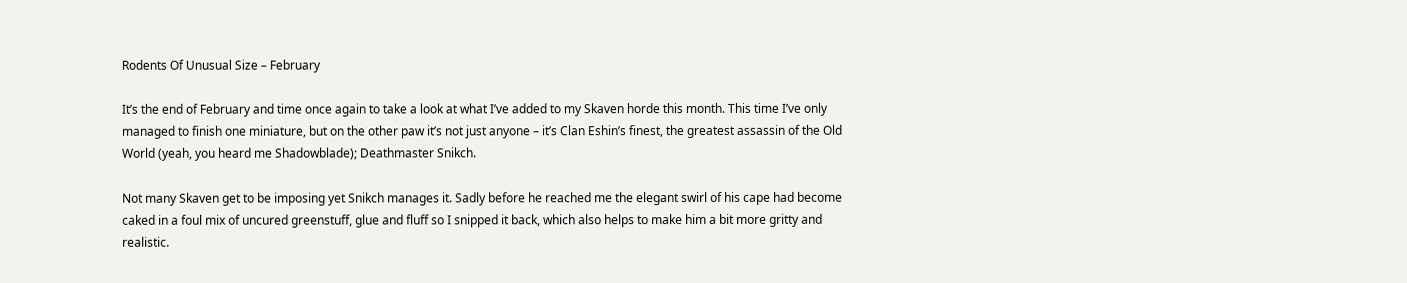Rodents Of Unusual Size – February

It’s the end of February and time once again to take a look at what I’ve added to my Skaven horde this month. This time I’ve only managed to finish one miniature, but on the other paw it’s not just anyone – it’s Clan Eshin’s finest, the greatest assassin of the Old World (yeah, you heard me Shadowblade); Deathmaster Snikch.

Not many Skaven get to be imposing yet Snikch manages it. Sadly before he reached me the elegant swirl of his cape had become caked in a foul mix of uncured greenstuff, glue and fluff so I snipped it back, which also helps to make him a bit more gritty and realistic.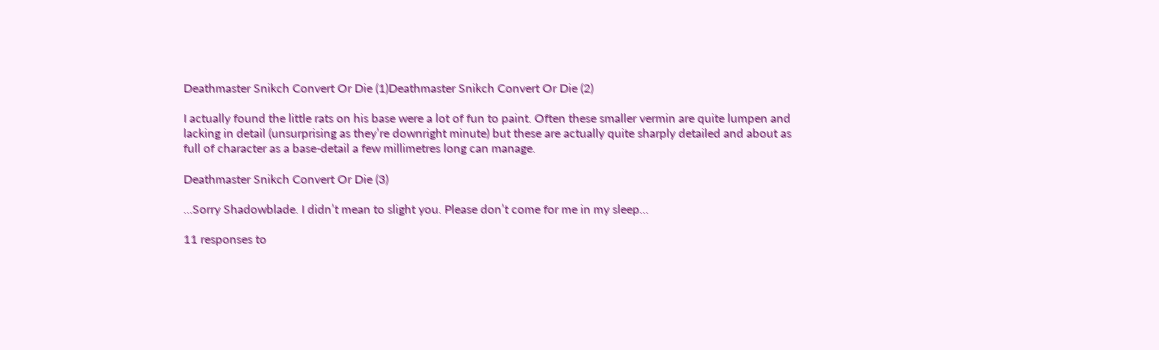Deathmaster Snikch Convert Or Die (1)Deathmaster Snikch Convert Or Die (2)

I actually found the little rats on his base were a lot of fun to paint. Often these smaller vermin are quite lumpen and lacking in detail (unsurprising as they’re downright minute) but these are actually quite sharply detailed and about as full of character as a base-detail a few millimetres long can manage.

Deathmaster Snikch Convert Or Die (3)

…Sorry Shadowblade. I didn’t mean to slight you. Please don’t come for me in my sleep…

11 responses to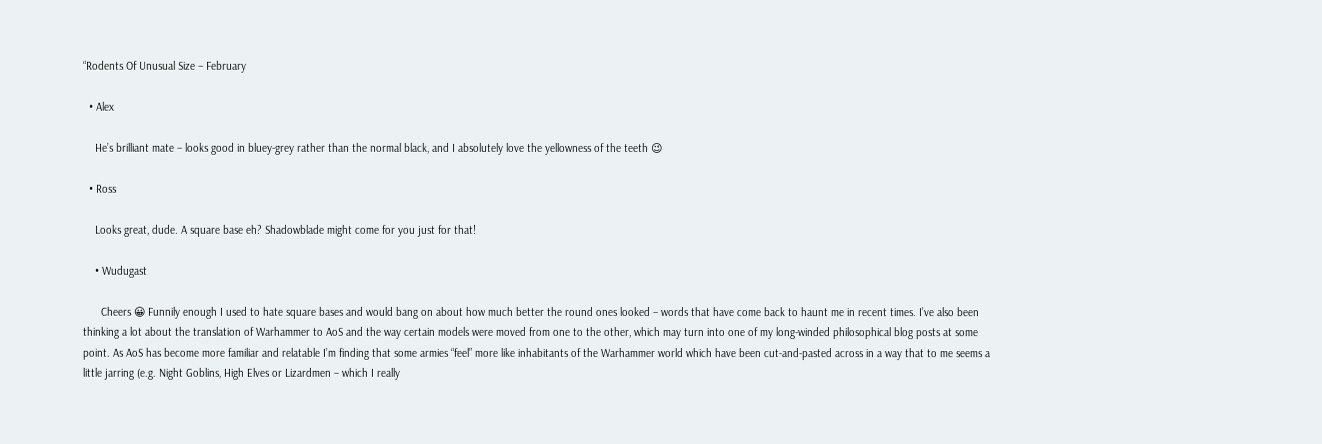“Rodents Of Unusual Size – February

  • Alex

    He’s brilliant mate – looks good in bluey-grey rather than the normal black, and I absolutely love the yellowness of the teeth 😉

  • Ross

    Looks great, dude. A square base eh? Shadowblade might come for you just for that!

    • Wudugast

      Cheers 😀 Funnily enough I used to hate square bases and would bang on about how much better the round ones looked – words that have come back to haunt me in recent times. I’ve also been thinking a lot about the translation of Warhammer to AoS and the way certain models were moved from one to the other, which may turn into one of my long-winded philosophical blog posts at some point. As AoS has become more familiar and relatable I’m finding that some armies “feel” more like inhabitants of the Warhammer world which have been cut-and-pasted across in a way that to me seems a little jarring (e.g. Night Goblins, High Elves or Lizardmen – which I really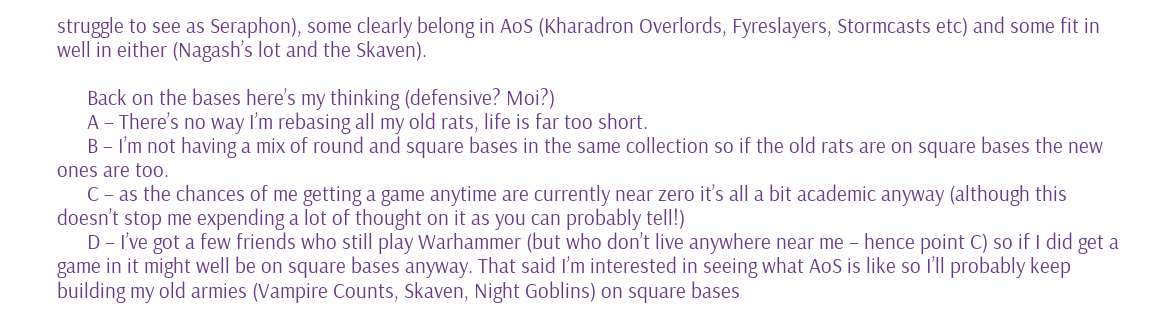struggle to see as Seraphon), some clearly belong in AoS (Kharadron Overlords, Fyreslayers, Stormcasts etc) and some fit in well in either (Nagash’s lot and the Skaven).

      Back on the bases here’s my thinking (defensive? Moi?)
      A – There’s no way I’m rebasing all my old rats, life is far too short.
      B – I’m not having a mix of round and square bases in the same collection so if the old rats are on square bases the new ones are too.
      C – as the chances of me getting a game anytime are currently near zero it’s all a bit academic anyway (although this doesn’t stop me expending a lot of thought on it as you can probably tell!)
      D – I’ve got a few friends who still play Warhammer (but who don’t live anywhere near me – hence point C) so if I did get a game in it might well be on square bases anyway. That said I’m interested in seeing what AoS is like so I’ll probably keep building my old armies (Vampire Counts, Skaven, Night Goblins) on square bases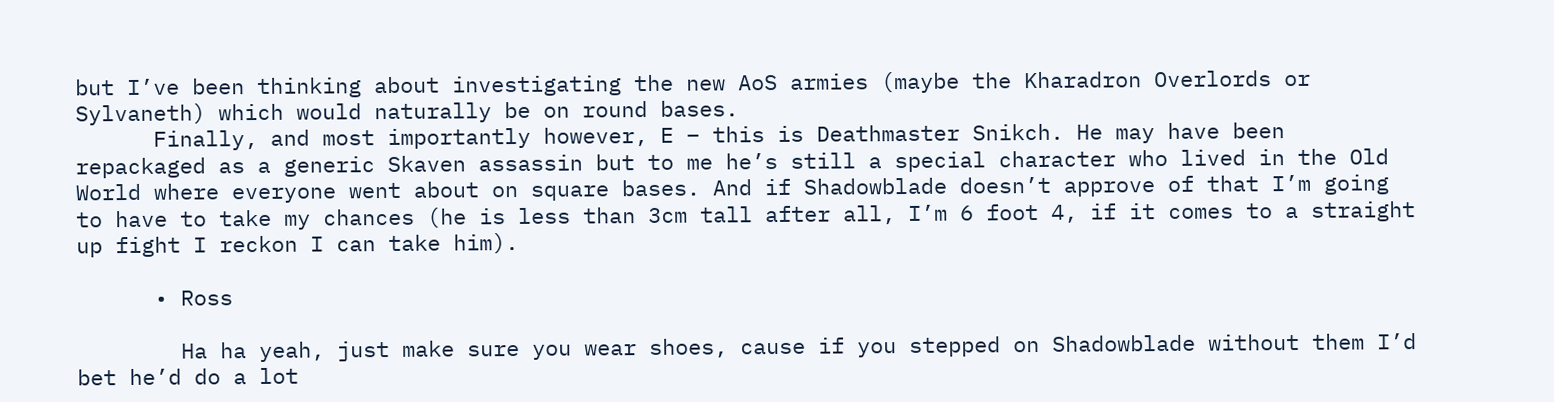but I’ve been thinking about investigating the new AoS armies (maybe the Kharadron Overlords or Sylvaneth) which would naturally be on round bases.
      Finally, and most importantly however, E – this is Deathmaster Snikch. He may have been repackaged as a generic Skaven assassin but to me he’s still a special character who lived in the Old World where everyone went about on square bases. And if Shadowblade doesn’t approve of that I’m going to have to take my chances (he is less than 3cm tall after all, I’m 6 foot 4, if it comes to a straight up fight I reckon I can take him).

      • Ross

        Ha ha yeah, just make sure you wear shoes, cause if you stepped on Shadowblade without them I’d bet he’d do a lot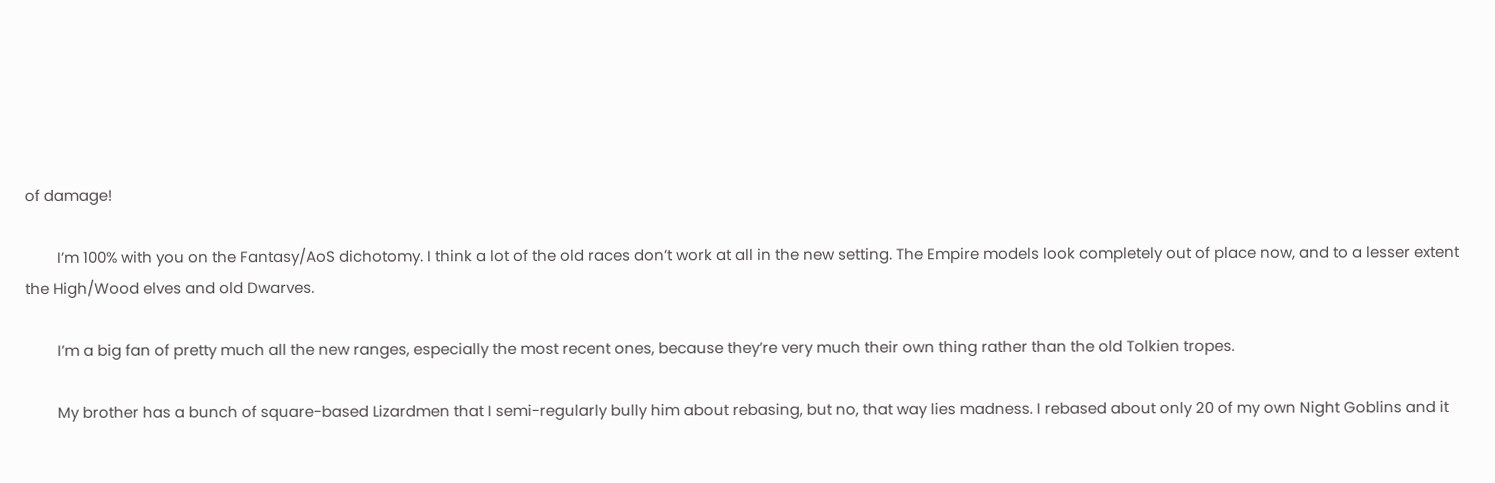of damage!

        I’m 100% with you on the Fantasy/AoS dichotomy. I think a lot of the old races don’t work at all in the new setting. The Empire models look completely out of place now, and to a lesser extent the High/Wood elves and old Dwarves.

        I’m a big fan of pretty much all the new ranges, especially the most recent ones, because they’re very much their own thing rather than the old Tolkien tropes.

        My brother has a bunch of square-based Lizardmen that I semi-regularly bully him about rebasing, but no, that way lies madness. I rebased about only 20 of my own Night Goblins and it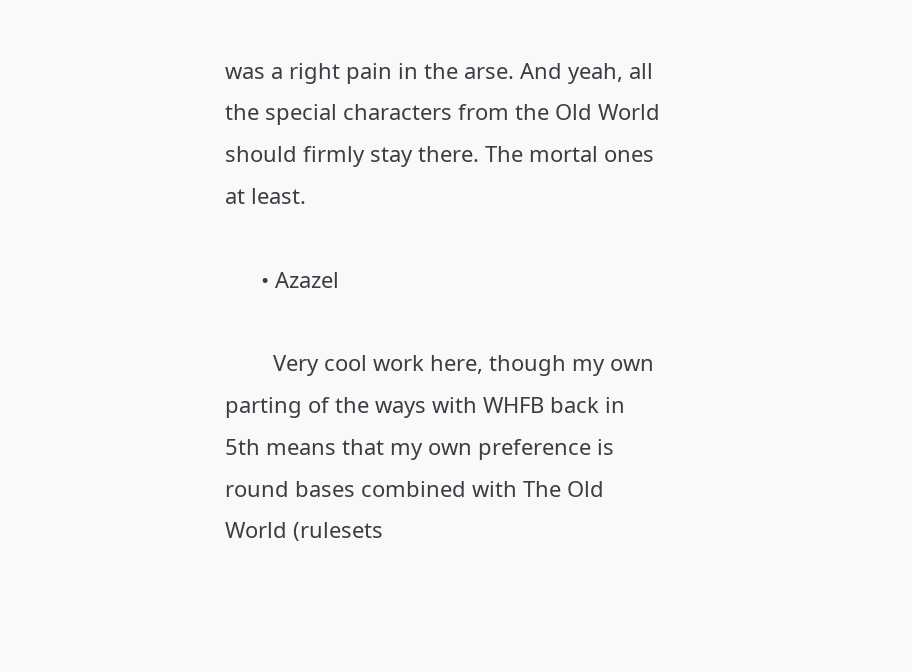was a right pain in the arse. And yeah, all the special characters from the Old World should firmly stay there. The mortal ones at least.

      • Azazel

        Very cool work here, though my own parting of the ways with WHFB back in 5th means that my own preference is round bases combined with The Old World (rulesets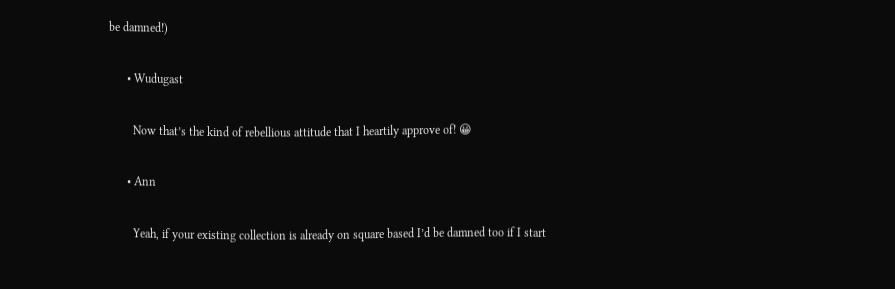be damned!)

      • Wudugast

        Now that’s the kind of rebellious attitude that I heartily approve of! 😀

      • Ann

        Yeah, if your existing collection is already on square based I’d be damned too if I start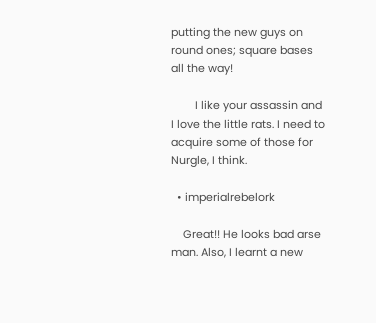putting the new guys on round ones; square bases all the way!

        I like your assassin and I love the little rats. I need to acquire some of those for Nurgle, I think.

  • imperialrebelork

    Great!! He looks bad arse man. Also, I learnt a new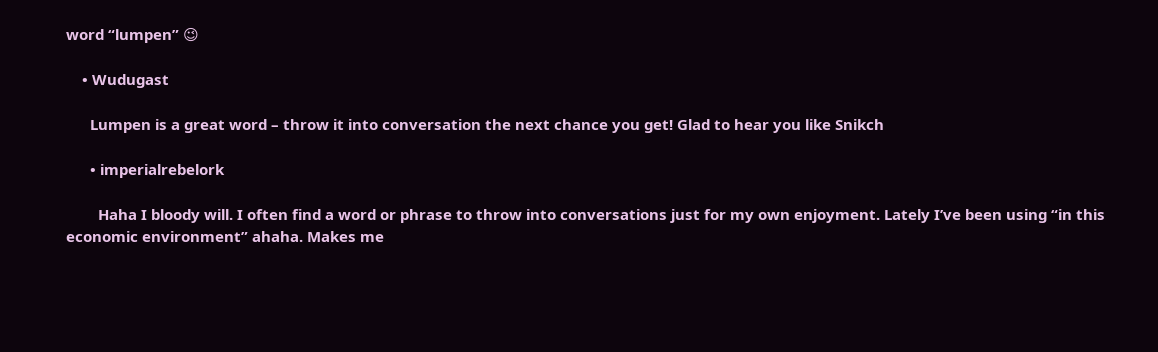word “lumpen” 😉

    • Wudugast

      Lumpen is a great word – throw it into conversation the next chance you get! Glad to hear you like Snikch

      • imperialrebelork

        Haha I bloody will. I often find a word or phrase to throw into conversations just for my own enjoyment. Lately I’ve been using “in this economic environment” ahaha. Makes me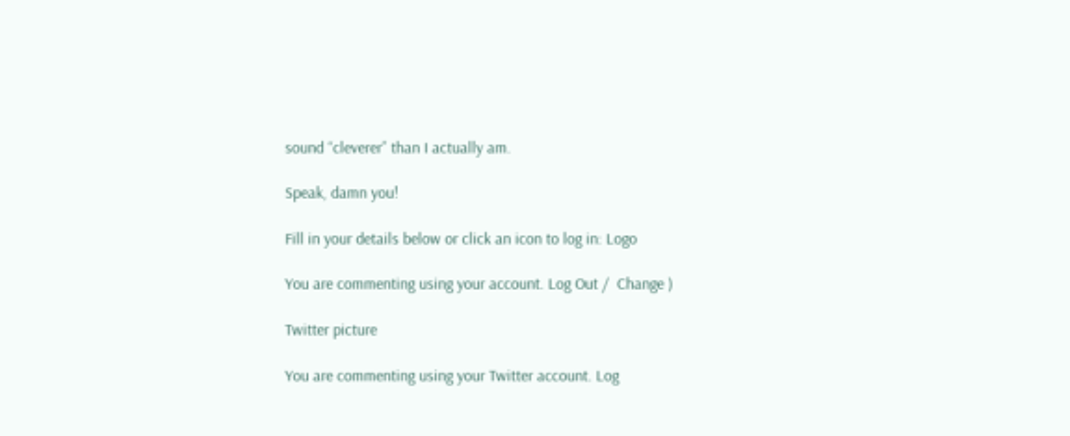sound “cleverer” than I actually am.

Speak, damn you!

Fill in your details below or click an icon to log in: Logo

You are commenting using your account. Log Out /  Change )

Twitter picture

You are commenting using your Twitter account. Log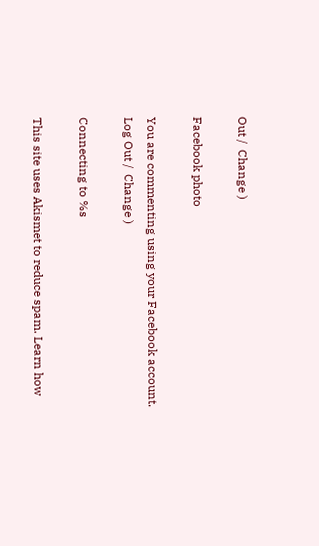Out /  Change )

Facebook photo

You are commenting using your Facebook account. Log Out /  Change )

Connecting to %s

This site uses Akismet to reduce spam. Learn how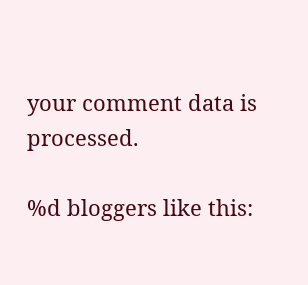your comment data is processed.

%d bloggers like this: